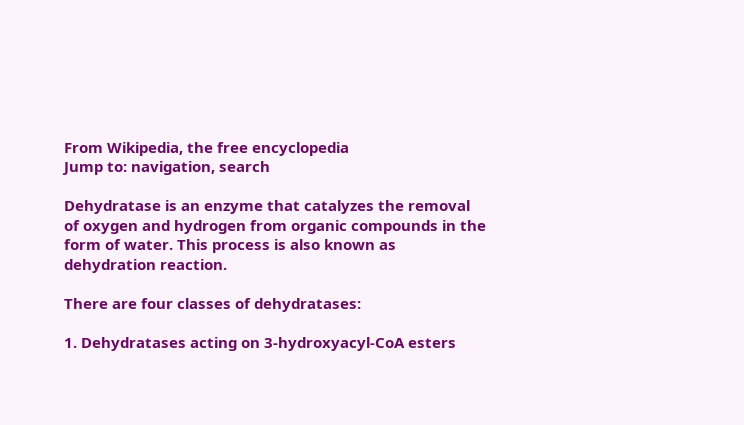From Wikipedia, the free encyclopedia
Jump to: navigation, search

Dehydratase is an enzyme that catalyzes the removal of oxygen and hydrogen from organic compounds in the form of water. This process is also known as dehydration reaction.

There are four classes of dehydratases:

1. Dehydratases acting on 3-hydroxyacyl-CoA esters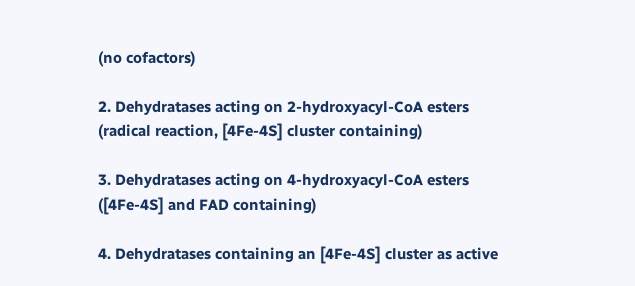(no cofactors)

2. Dehydratases acting on 2-hydroxyacyl-CoA esters (radical reaction, [4Fe-4S] cluster containing)

3. Dehydratases acting on 4-hydroxyacyl-CoA esters ([4Fe-4S] and FAD containing)

4. Dehydratases containing an [4Fe-4S] cluster as active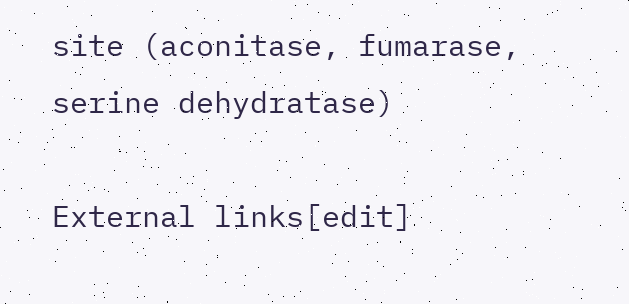site (aconitase, fumarase, serine dehydratase)

External links[edit]